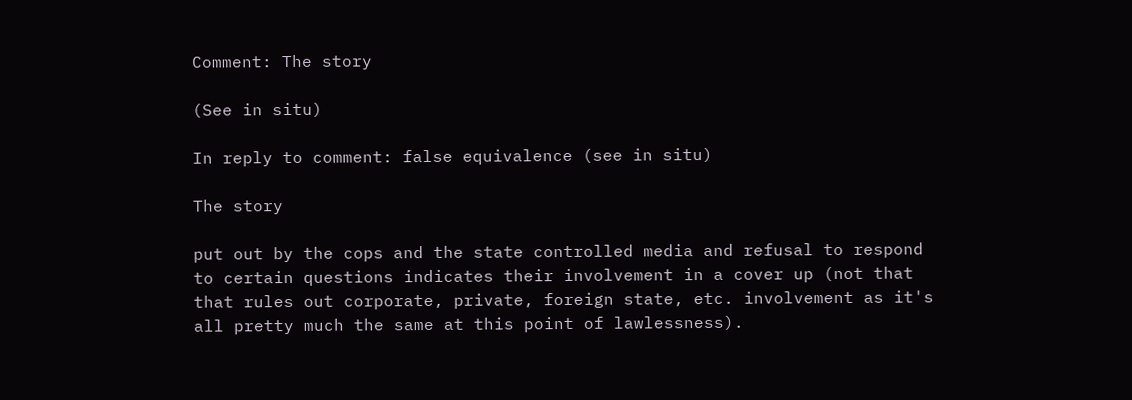Comment: The story

(See in situ)

In reply to comment: false equivalence (see in situ)

The story

put out by the cops and the state controlled media and refusal to respond to certain questions indicates their involvement in a cover up (not that that rules out corporate, private, foreign state, etc. involvement as it's all pretty much the same at this point of lawlessness).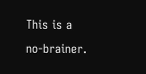This is a no-brainer.